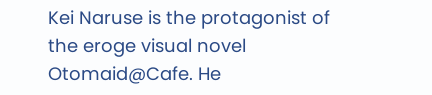Kei Naruse is the protagonist of the eroge visual novel Otomaid@Cafe. He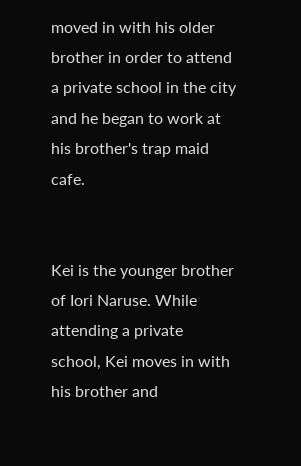moved in with his older brother in order to attend a private school in the city and he began to work at his brother's trap maid cafe.


Kei is the younger brother of Iori Naruse. While attending a private school, Kei moves in with his brother and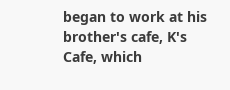began to work at his brother's cafe, K's Cafe, which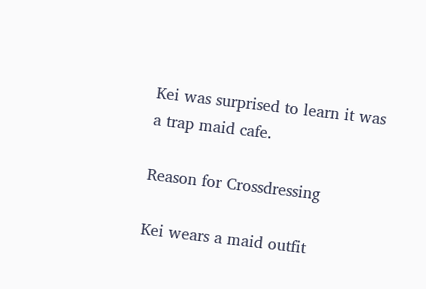Kei was surprised to learn it was a trap maid cafe.

Reason for Crossdressing

Kei wears a maid outfit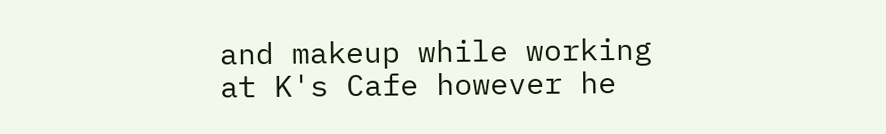and makeup while working at K's Cafe however he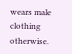wears male clothing otherwise.